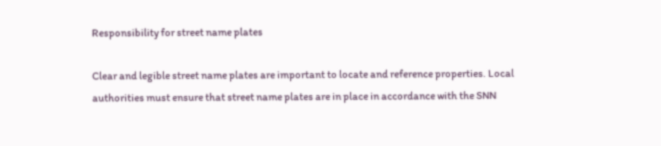Responsibility for street name plates

Clear and legible street name plates are important to locate and reference properties. Local authorities must ensure that street name plates are in place in accordance with the SNN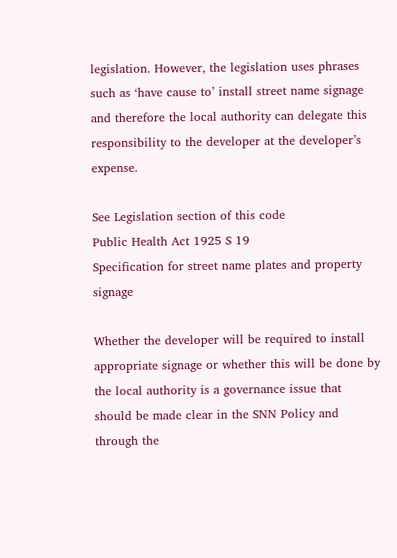legislation. However, the legislation uses phrases such as ‘have cause to’ install street name signage and therefore the local authority can delegate this responsibility to the developer at the developer’s expense.

See Legislation section of this code
Public Health Act 1925 S 19
Specification for street name plates and property signage

Whether the developer will be required to install appropriate signage or whether this will be done by the local authority is a governance issue that should be made clear in the SNN Policy and through the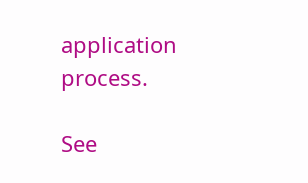application process.

See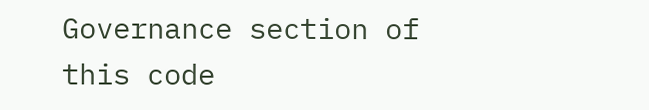Governance section of this code